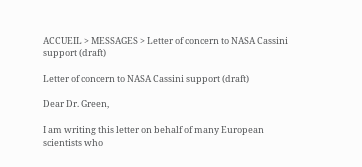ACCUEIL > MESSAGES > Letter of concern to NASA Cassini support (draft)

Letter of concern to NASA Cassini support (draft)

Dear Dr. Green,

I am writing this letter on behalf of many European scientists who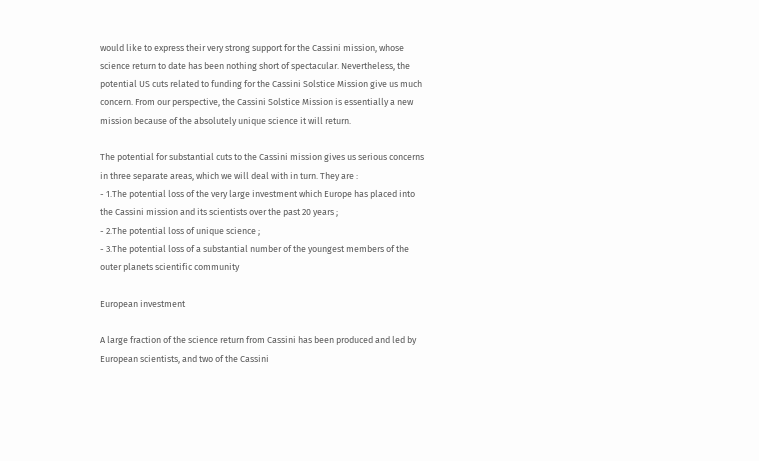would like to express their very strong support for the Cassini mission, whose science return to date has been nothing short of spectacular. Nevertheless, the potential US cuts related to funding for the Cassini Solstice Mission give us much concern. From our perspective, the Cassini Solstice Mission is essentially a new mission because of the absolutely unique science it will return.

The potential for substantial cuts to the Cassini mission gives us serious concerns in three separate areas, which we will deal with in turn. They are :
- 1.The potential loss of the very large investment which Europe has placed into the Cassini mission and its scientists over the past 20 years ;
- 2.The potential loss of unique science ;
- 3.The potential loss of a substantial number of the youngest members of the outer planets scientific community

European investment

A large fraction of the science return from Cassini has been produced and led by European scientists, and two of the Cassini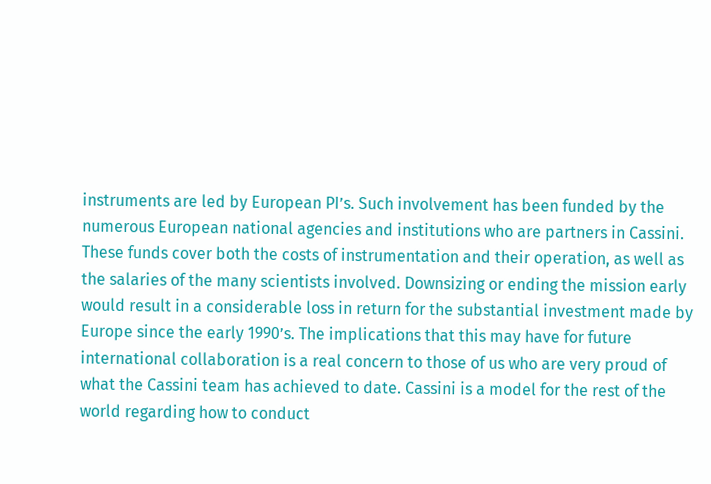instruments are led by European PI’s. Such involvement has been funded by the numerous European national agencies and institutions who are partners in Cassini. These funds cover both the costs of instrumentation and their operation, as well as the salaries of the many scientists involved. Downsizing or ending the mission early would result in a considerable loss in return for the substantial investment made by Europe since the early 1990’s. The implications that this may have for future international collaboration is a real concern to those of us who are very proud of what the Cassini team has achieved to date. Cassini is a model for the rest of the world regarding how to conduct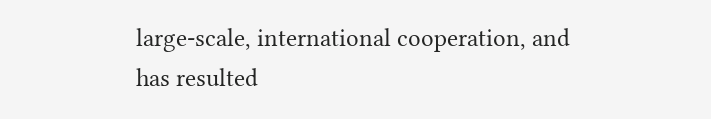large-scale, international cooperation, and has resulted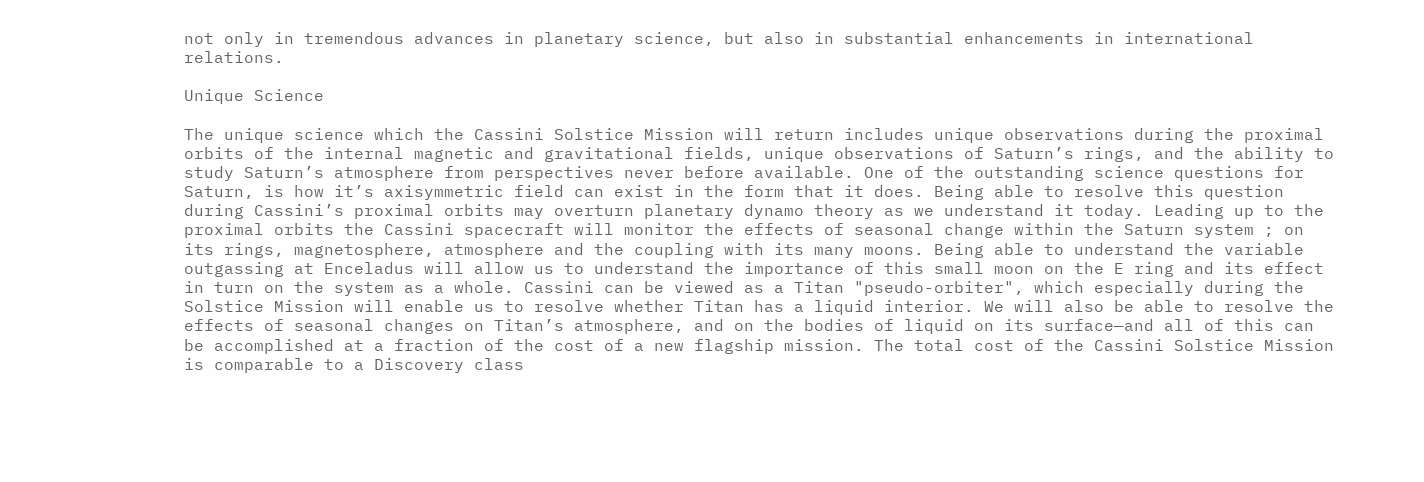not only in tremendous advances in planetary science, but also in substantial enhancements in international relations.

Unique Science

The unique science which the Cassini Solstice Mission will return includes unique observations during the proximal orbits of the internal magnetic and gravitational fields, unique observations of Saturn’s rings, and the ability to study Saturn’s atmosphere from perspectives never before available. One of the outstanding science questions for Saturn, is how it’s axisymmetric field can exist in the form that it does. Being able to resolve this question during Cassini’s proximal orbits may overturn planetary dynamo theory as we understand it today. Leading up to the proximal orbits the Cassini spacecraft will monitor the effects of seasonal change within the Saturn system ; on its rings, magnetosphere, atmosphere and the coupling with its many moons. Being able to understand the variable outgassing at Enceladus will allow us to understand the importance of this small moon on the E ring and its effect in turn on the system as a whole. Cassini can be viewed as a Titan "pseudo-orbiter", which especially during the Solstice Mission will enable us to resolve whether Titan has a liquid interior. We will also be able to resolve the effects of seasonal changes on Titan’s atmosphere, and on the bodies of liquid on its surface—and all of this can be accomplished at a fraction of the cost of a new flagship mission. The total cost of the Cassini Solstice Mission is comparable to a Discovery class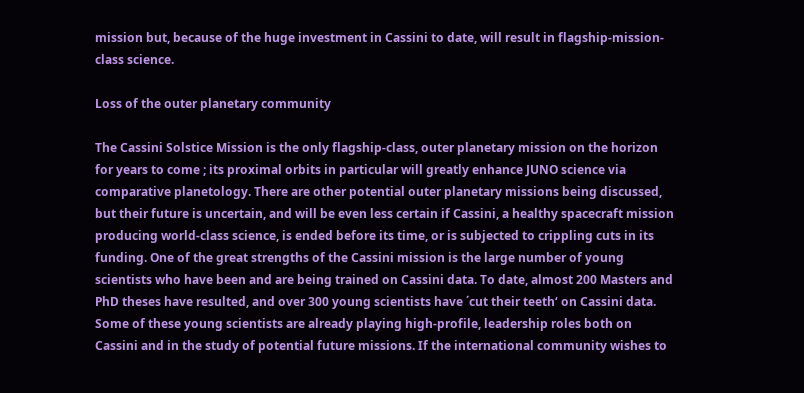mission but, because of the huge investment in Cassini to date, will result in flagship-mission-class science.

Loss of the outer planetary community

The Cassini Solstice Mission is the only flagship-class, outer planetary mission on the horizon for years to come ; its proximal orbits in particular will greatly enhance JUNO science via comparative planetology. There are other potential outer planetary missions being discussed, but their future is uncertain, and will be even less certain if Cassini, a healthy spacecraft mission producing world-class science, is ended before its time, or is subjected to crippling cuts in its funding. One of the great strengths of the Cassini mission is the large number of young scientists who have been and are being trained on Cassini data. To date, almost 200 Masters and PhD theses have resulted, and over 300 young scientists have ΄cut their teeth‘ on Cassini data. Some of these young scientists are already playing high-profile, leadership roles both on Cassini and in the study of potential future missions. If the international community wishes to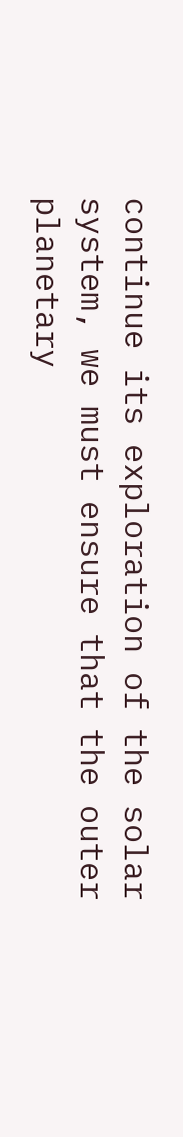continue its exploration of the solar system, we must ensure that the outer planetary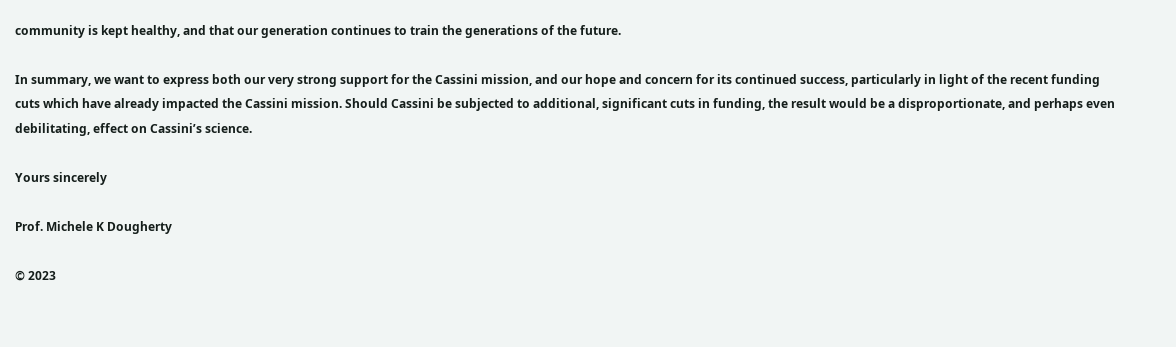community is kept healthy, and that our generation continues to train the generations of the future.

In summary, we want to express both our very strong support for the Cassini mission, and our hope and concern for its continued success, particularly in light of the recent funding cuts which have already impacted the Cassini mission. Should Cassini be subjected to additional, significant cuts in funding, the result would be a disproportionate, and perhaps even debilitating, effect on Cassini’s science.

Yours sincerely

Prof. Michele K Dougherty

© 2023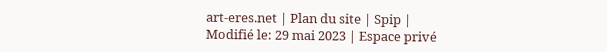art-eres.net | Plan du site | Spip | Modifié le: 29 mai 2023 | Espace privé